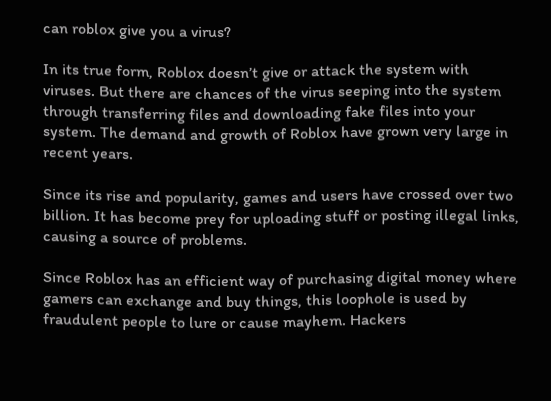can roblox give you a virus?

In its true form, Roblox doesn’t give or attack the system with viruses. But there are chances of the virus seeping into the system through transferring files and downloading fake files into your system. The demand and growth of Roblox have grown very large in recent years.

Since its rise and popularity, games and users have crossed over two billion. It has become prey for uploading stuff or posting illegal links, causing a source of problems.

Since Roblox has an efficient way of purchasing digital money where gamers can exchange and buy things, this loophole is used by fraudulent people to lure or cause mayhem. Hackers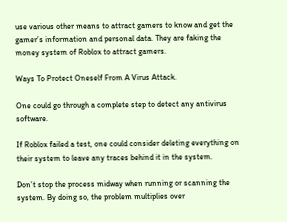use various other means to attract gamers to know and get the gamer’s information and personal data. They are faking the money system of Roblox to attract gamers.

Ways To Protect Oneself From A Virus Attack.

One could go through a complete step to detect any antivirus software.

If Roblox failed a test, one could consider deleting everything on their system to leave any traces behind it in the system.

Don’t stop the process midway when running or scanning the system. By doing so, the problem multiplies over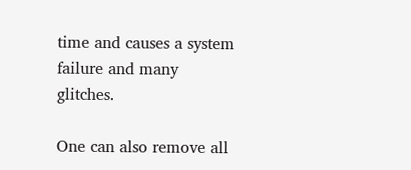time and causes a system failure and many glitches.

One can also remove all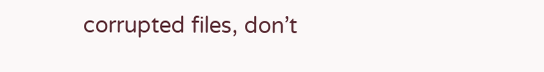corrupted files, don’t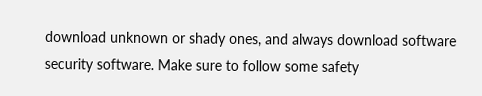download unknown or shady ones, and always download software security software. Make sure to follow some safety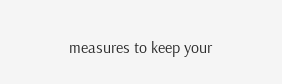measures to keep your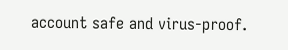account safe and virus-proof.